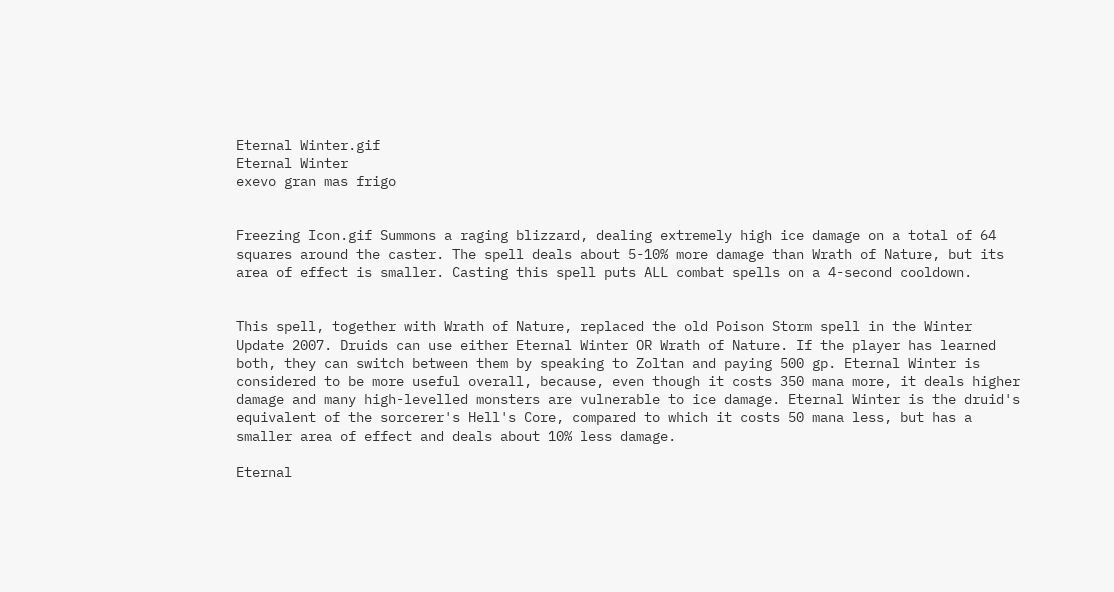Eternal Winter.gif
Eternal Winter
exevo gran mas frigo


Freezing Icon.gif Summons a raging blizzard, dealing extremely high ice damage on a total of 64 squares around the caster. The spell deals about 5-10% more damage than Wrath of Nature, but its area of effect is smaller. Casting this spell puts ALL combat spells on a 4-second cooldown.


This spell, together with Wrath of Nature, replaced the old Poison Storm spell in the Winter Update 2007. Druids can use either Eternal Winter OR Wrath of Nature. If the player has learned both, they can switch between them by speaking to Zoltan and paying 500 gp. Eternal Winter is considered to be more useful overall, because, even though it costs 350 mana more, it deals higher damage and many high-levelled monsters are vulnerable to ice damage. Eternal Winter is the druid's equivalent of the sorcerer's Hell's Core, compared to which it costs 50 mana less, but has a smaller area of effect and deals about 10% less damage.

Eternal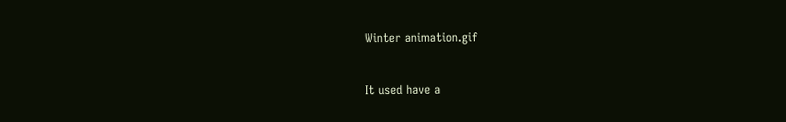Winter animation.gif


It used have a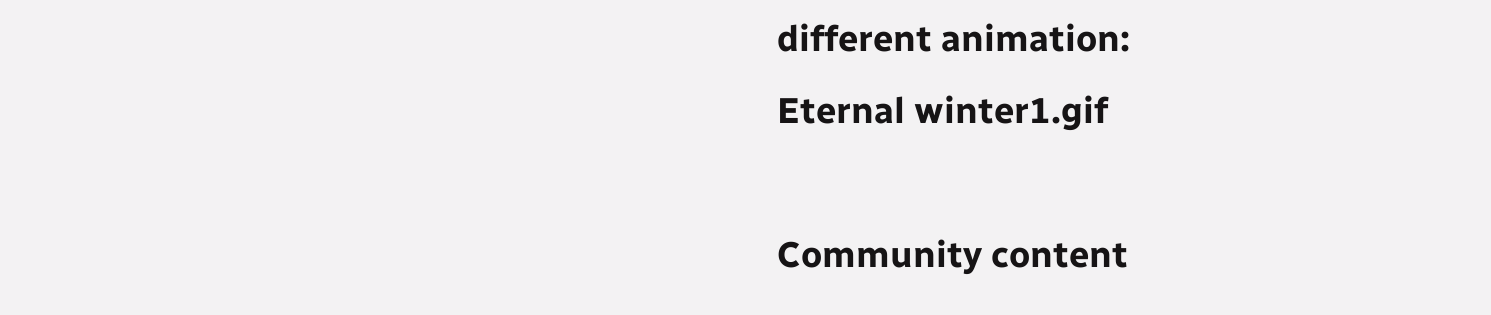different animation:
Eternal winter1.gif

Community content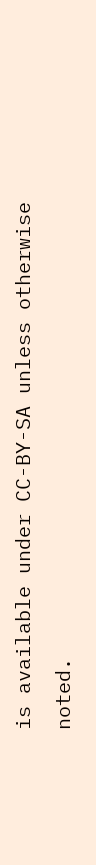is available under CC-BY-SA unless otherwise noted.